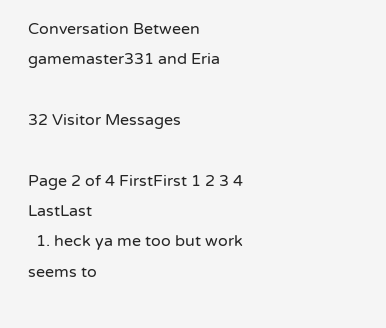Conversation Between gamemaster331 and Eria

32 Visitor Messages

Page 2 of 4 FirstFirst 1 2 3 4 LastLast
  1. heck ya me too but work seems to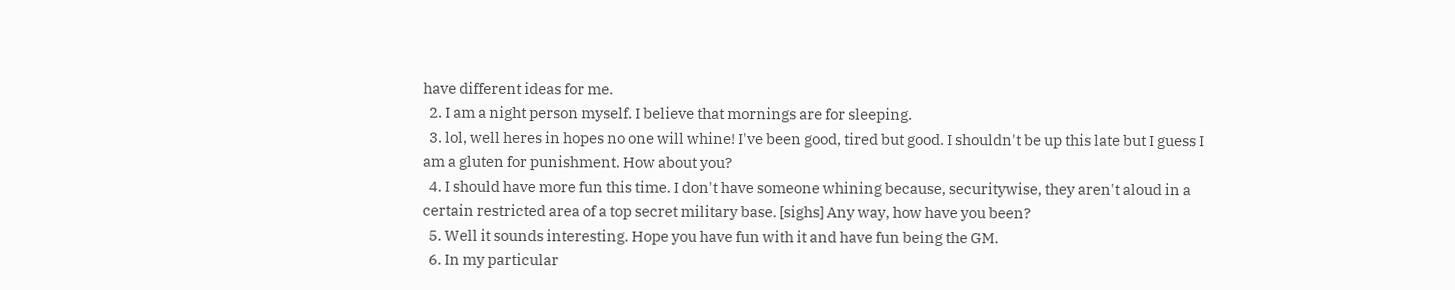have different ideas for me.
  2. I am a night person myself. I believe that mornings are for sleeping.
  3. lol, well heres in hopes no one will whine! I've been good, tired but good. I shouldn't be up this late but I guess I am a gluten for punishment. How about you?
  4. I should have more fun this time. I don't have someone whining because, securitywise, they aren't aloud in a certain restricted area of a top secret military base. [sighs] Any way, how have you been?
  5. Well it sounds interesting. Hope you have fun with it and have fun being the GM.
  6. In my particular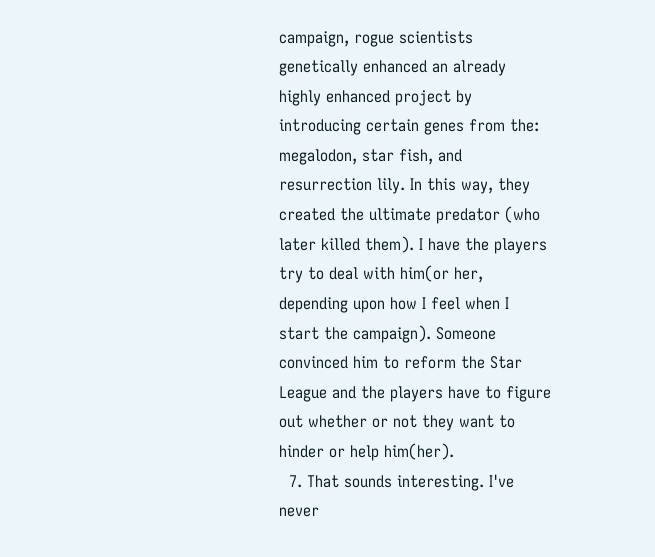campaign, rogue scientists genetically enhanced an already highly enhanced project by introducing certain genes from the: megalodon, star fish, and resurrection lily. In this way, they created the ultimate predator (who later killed them). I have the players try to deal with him(or her, depending upon how I feel when I start the campaign). Someone convinced him to reform the Star League and the players have to figure out whether or not they want to hinder or help him(her).
  7. That sounds interesting. I've never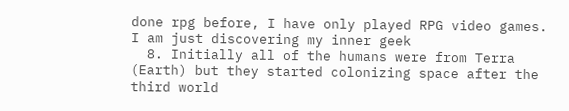done rpg before, I have only played RPG video games. I am just discovering my inner geek
  8. Initially all of the humans were from Terra (Earth) but they started colonizing space after the third world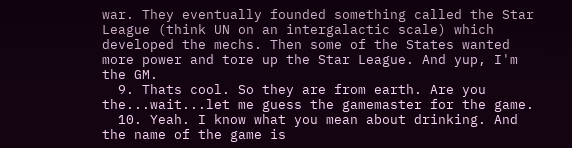war. They eventually founded something called the Star League (think UN on an intergalactic scale) which developed the mechs. Then some of the States wanted more power and tore up the Star League. And yup, I'm the GM.
  9. Thats cool. So they are from earth. Are you the...wait...let me guess the gamemaster for the game.
  10. Yeah. I know what you mean about drinking. And the name of the game is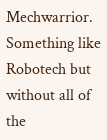Mechwarrior. Something like Robotech but without all of the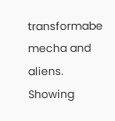transformabe mecha and aliens.
Showing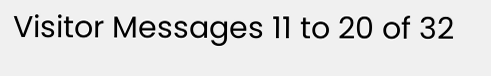Visitor Messages 11 to 20 of 32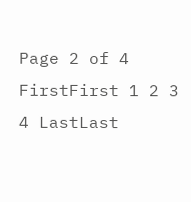Page 2 of 4 FirstFirst 1 2 3 4 LastLast